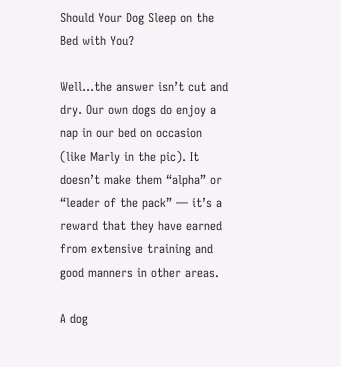Should Your Dog Sleep on the Bed with You?

Well…the answer isn’t cut and dry. Our own dogs do enjoy a nap in our bed on occasion (like Marly in the pic). It doesn’t make them “alpha” or “leader of the pack” — it’s a reward that they have earned from extensive training and good manners in other areas.

A dog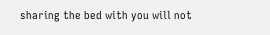sharing the bed with you will not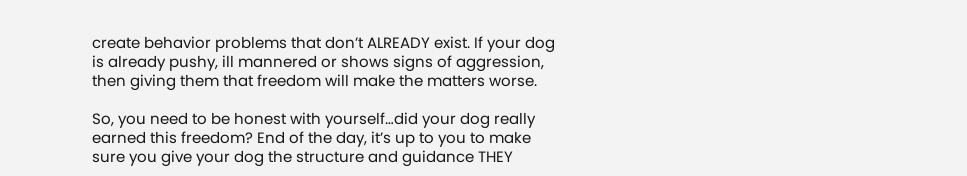create behavior problems that don’t ALREADY exist. If your dog is already pushy, ill mannered or shows signs of aggression, then giving them that freedom will make the matters worse.

So, you need to be honest with yourself…did your dog really earned this freedom? End of the day, it’s up to you to make sure you give your dog the structure and guidance THEY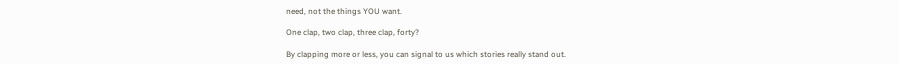need, not the things YOU want.

One clap, two clap, three clap, forty?

By clapping more or less, you can signal to us which stories really stand out.